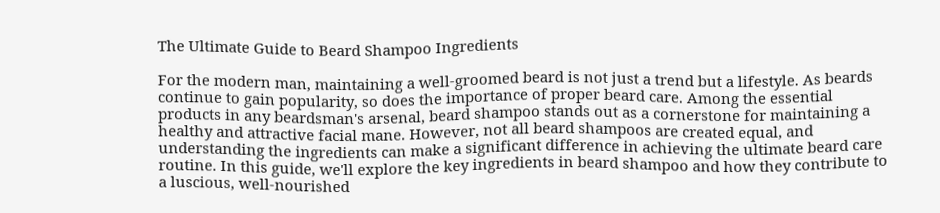The Ultimate Guide to Beard Shampoo Ingredients

For the modern man, maintaining a well-groomed beard is not just a trend but a lifestyle. As beards continue to gain popularity, so does the importance of proper beard care. Among the essential products in any beardsman's arsenal, beard shampoo stands out as a cornerstone for maintaining a healthy and attractive facial mane. However, not all beard shampoos are created equal, and understanding the ingredients can make a significant difference in achieving the ultimate beard care routine. In this guide, we'll explore the key ingredients in beard shampoo and how they contribute to a luscious, well-nourished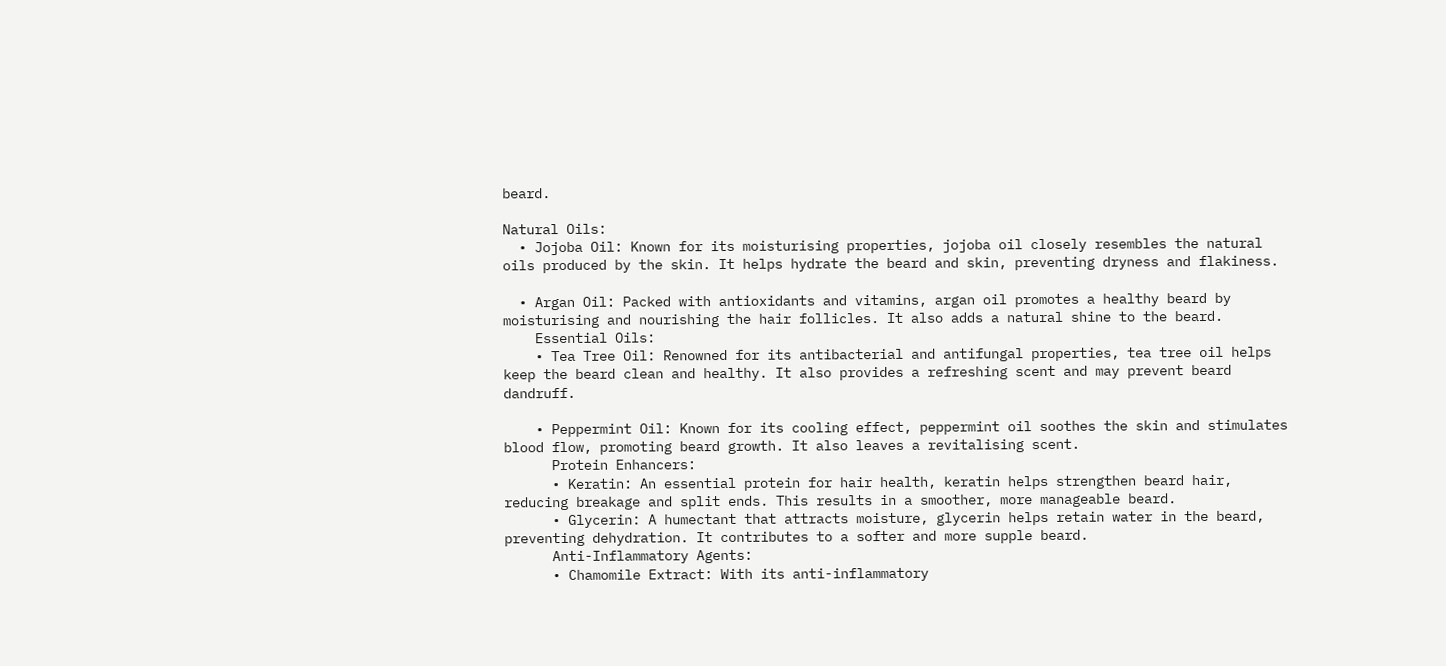beard.

Natural Oils:
  • Jojoba Oil: Known for its moisturising properties, jojoba oil closely resembles the natural oils produced by the skin. It helps hydrate the beard and skin, preventing dryness and flakiness.

  • Argan Oil: Packed with antioxidants and vitamins, argan oil promotes a healthy beard by moisturising and nourishing the hair follicles. It also adds a natural shine to the beard.
    Essential Oils:
    • Tea Tree Oil: Renowned for its antibacterial and antifungal properties, tea tree oil helps keep the beard clean and healthy. It also provides a refreshing scent and may prevent beard dandruff.

    • Peppermint Oil: Known for its cooling effect, peppermint oil soothes the skin and stimulates blood flow, promoting beard growth. It also leaves a revitalising scent.
      Protein Enhancers:
      • Keratin: An essential protein for hair health, keratin helps strengthen beard hair, reducing breakage and split ends. This results in a smoother, more manageable beard.
      • Glycerin: A humectant that attracts moisture, glycerin helps retain water in the beard, preventing dehydration. It contributes to a softer and more supple beard.
      Anti-Inflammatory Agents:
      • Chamomile Extract: With its anti-inflammatory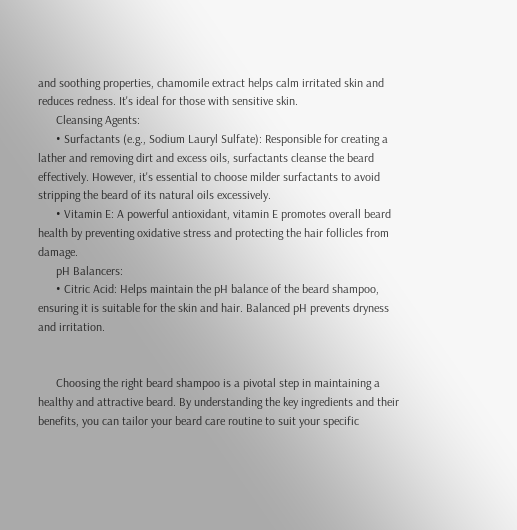and soothing properties, chamomile extract helps calm irritated skin and reduces redness. It's ideal for those with sensitive skin.
      Cleansing Agents:
      • Surfactants (e.g., Sodium Lauryl Sulfate): Responsible for creating a lather and removing dirt and excess oils, surfactants cleanse the beard effectively. However, it's essential to choose milder surfactants to avoid stripping the beard of its natural oils excessively.
      • Vitamin E: A powerful antioxidant, vitamin E promotes overall beard health by preventing oxidative stress and protecting the hair follicles from damage.
      pH Balancers:
      • Citric Acid: Helps maintain the pH balance of the beard shampoo, ensuring it is suitable for the skin and hair. Balanced pH prevents dryness and irritation.


      Choosing the right beard shampoo is a pivotal step in maintaining a healthy and attractive beard. By understanding the key ingredients and their benefits, you can tailor your beard care routine to suit your specific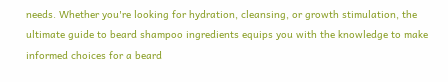needs. Whether you're looking for hydration, cleansing, or growth stimulation, the ultimate guide to beard shampoo ingredients equips you with the knowledge to make informed choices for a beard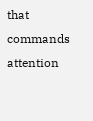that commands attention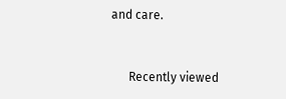and care.


      Recently viewed